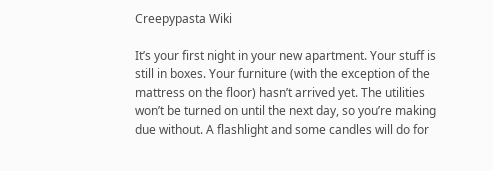Creepypasta Wiki

It’s your first night in your new apartment. Your stuff is still in boxes. Your furniture (with the exception of the mattress on the floor) hasn’t arrived yet. The utilities won’t be turned on until the next day, so you’re making due without. A flashlight and some candles will do for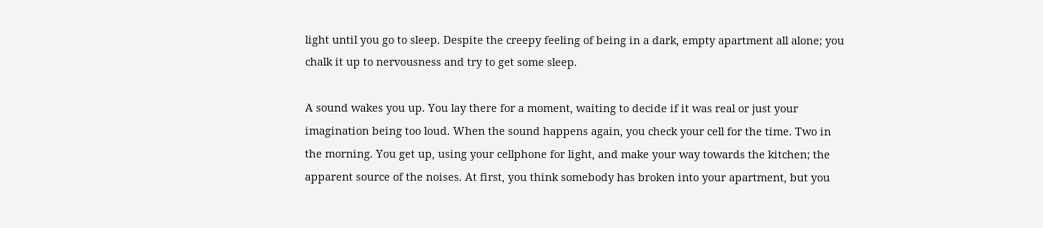light until you go to sleep. Despite the creepy feeling of being in a dark, empty apartment all alone; you chalk it up to nervousness and try to get some sleep.

A sound wakes you up. You lay there for a moment, waiting to decide if it was real or just your imagination being too loud. When the sound happens again, you check your cell for the time. Two in the morning. You get up, using your cellphone for light, and make your way towards the kitchen; the apparent source of the noises. At first, you think somebody has broken into your apartment, but you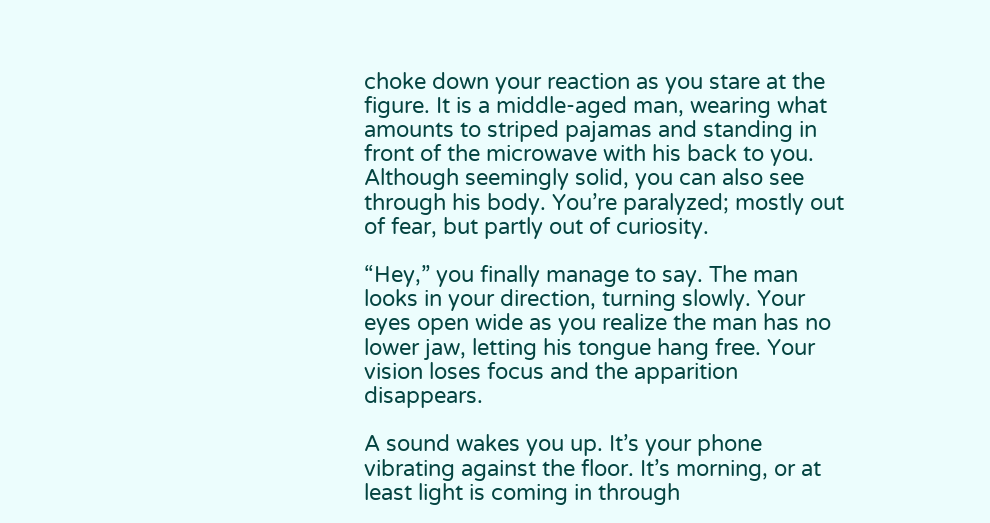choke down your reaction as you stare at the figure. It is a middle-aged man, wearing what amounts to striped pajamas and standing in front of the microwave with his back to you. Although seemingly solid, you can also see through his body. You’re paralyzed; mostly out of fear, but partly out of curiosity.

“Hey,” you finally manage to say. The man looks in your direction, turning slowly. Your eyes open wide as you realize the man has no lower jaw, letting his tongue hang free. Your vision loses focus and the apparition disappears.

A sound wakes you up. It’s your phone vibrating against the floor. It’s morning, or at least light is coming in through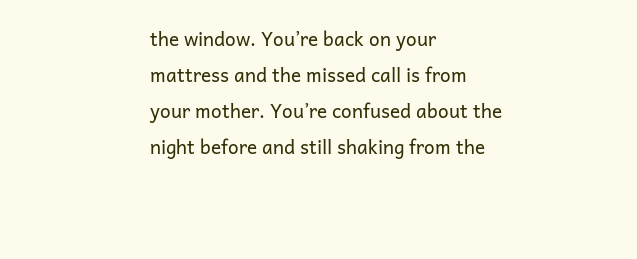the window. You’re back on your mattress and the missed call is from your mother. You’re confused about the night before and still shaking from the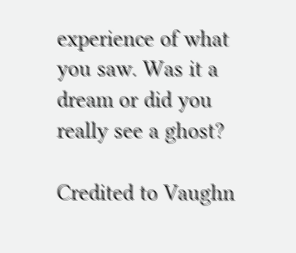experience of what you saw. Was it a dream or did you really see a ghost?

Credited to Vaughn